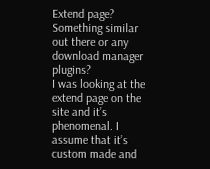Extend page? Something similar out there or any download manager plugins?
I was looking at the extend page on the site and it’s phenomenal. I assume that it’s custom made and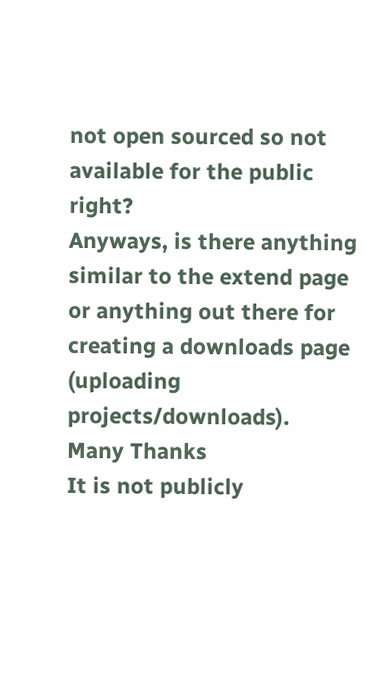not open sourced so not available for the public right?
Anyways, is there anything similar to the extend page or anything out there for creating a downloads page (uploading projects/downloads).
Many Thanks
It is not publicly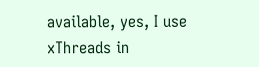available, yes, I use xThreads in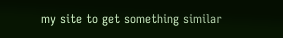my site to get something similar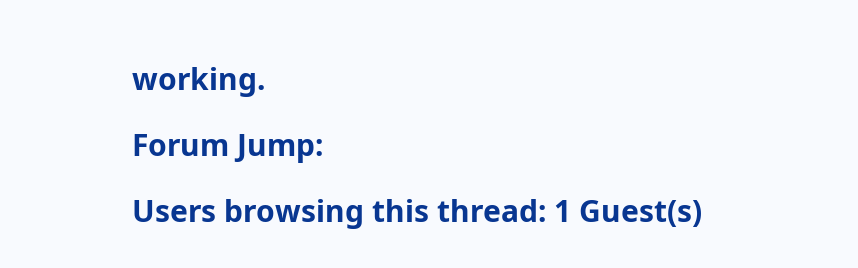working.

Forum Jump:

Users browsing this thread: 1 Guest(s)